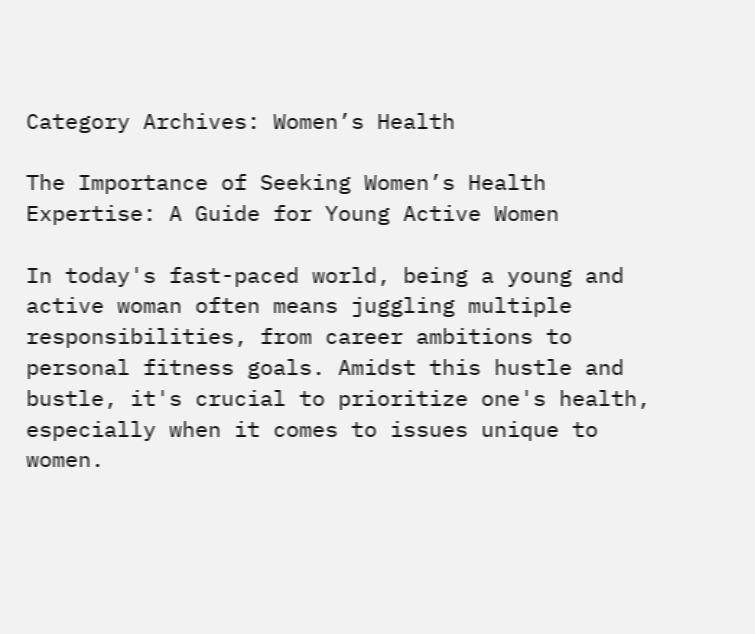Category Archives: Women’s Health

The Importance of Seeking Women’s Health Expertise: A Guide for Young Active Women

In today's fast-paced world, being a young and active woman often means juggling multiple responsibilities, from career ambitions to personal fitness goals. Amidst this hustle and bustle, it's crucial to prioritize one's health, especially when it comes to issues unique to women.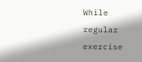While regular exercise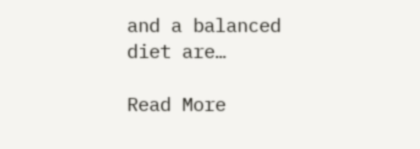and a balanced diet are…

Read More